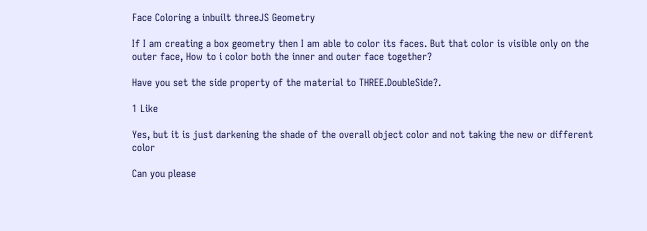Face Coloring a inbuilt threeJS Geometry

If I am creating a box geometry then I am able to color its faces. But that color is visible only on the outer face, How to i color both the inner and outer face together?

Have you set the side property of the material to THREE.DoubleSide?.

1 Like

Yes, but it is just darkening the shade of the overall object color and not taking the new or different color

Can you please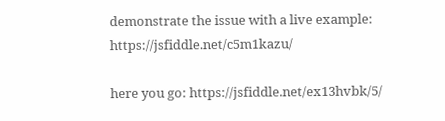demonstrate the issue with a live example: https://jsfiddle.net/c5m1kazu/

here you go: https://jsfiddle.net/ex13hvbk/5/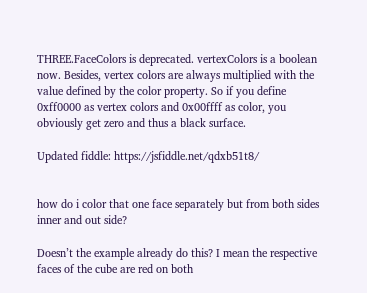THREE.FaceColors is deprecated. vertexColors is a boolean now. Besides, vertex colors are always multiplied with the value defined by the color property. So if you define 0xff0000 as vertex colors and 0x00ffff as color, you obviously get zero and thus a black surface.

Updated fiddle: https://jsfiddle.net/qdxb51t8/


how do i color that one face separately but from both sides inner and out side?

Doesn’t the example already do this? I mean the respective faces of the cube are red on both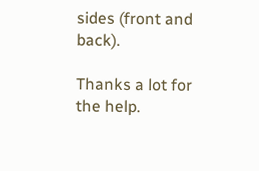sides (front and back).

Thanks a lot for the help.